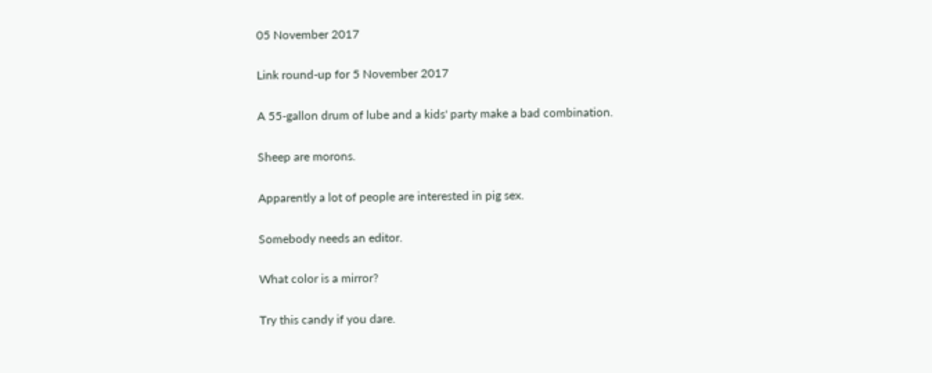05 November 2017

Link round-up for 5 November 2017

A 55-gallon drum of lube and a kids' party make a bad combination.

Sheep are morons.

Apparently a lot of people are interested in pig sex.

Somebody needs an editor.

What color is a mirror?

Try this candy if you dare.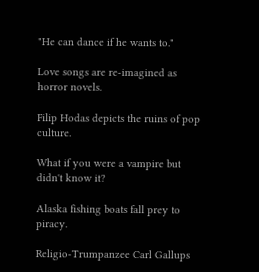"He can dance if he wants to."

Love songs are re-imagined as horror novels.

Filip Hodas depicts the ruins of pop culture.

What if you were a vampire but didn't know it?

Alaska fishing boats fall prey to piracy.

Religio-Trumpanzee Carl Gallups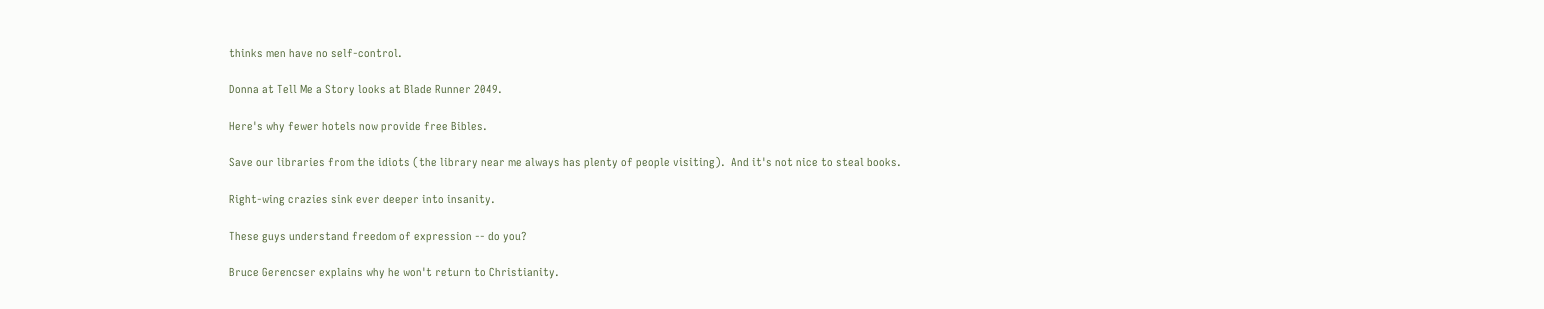thinks men have no self-control.

Donna at Tell Me a Story looks at Blade Runner 2049.

Here's why fewer hotels now provide free Bibles.

Save our libraries from the idiots (the library near me always has plenty of people visiting).  And it's not nice to steal books.

Right-wing crazies sink ever deeper into insanity.

These guys understand freedom of expression -- do you?

Bruce Gerencser explains why he won't return to Christianity.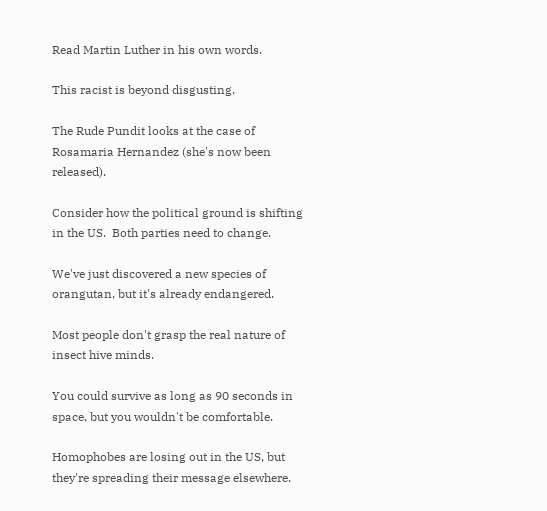Read Martin Luther in his own words.

This racist is beyond disgusting.

The Rude Pundit looks at the case of Rosamaria Hernandez (she's now been released).

Consider how the political ground is shifting in the US.  Both parties need to change.

We've just discovered a new species of orangutan, but it's already endangered.

Most people don't grasp the real nature of insect hive minds.

You could survive as long as 90 seconds in space, but you wouldn't be comfortable.

Homophobes are losing out in the US, but they're spreading their message elsewhere.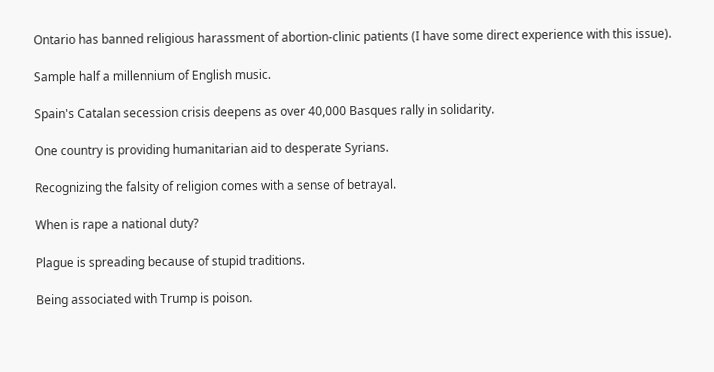Ontario has banned religious harassment of abortion-clinic patients (I have some direct experience with this issue).

Sample half a millennium of English music.

Spain's Catalan secession crisis deepens as over 40,000 Basques rally in solidarity.

One country is providing humanitarian aid to desperate Syrians.

Recognizing the falsity of religion comes with a sense of betrayal.

When is rape a national duty?

Plague is spreading because of stupid traditions.

Being associated with Trump is poison.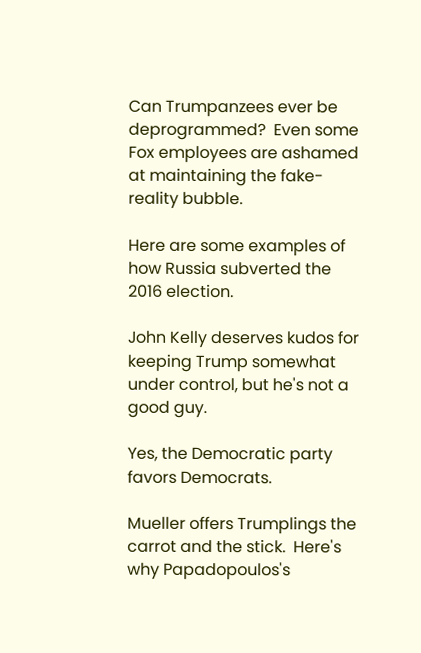Can Trumpanzees ever be deprogrammed?  Even some Fox employees are ashamed at maintaining the fake-reality bubble.

Here are some examples of how Russia subverted the 2016 election.

John Kelly deserves kudos for keeping Trump somewhat under control, but he's not a good guy.

Yes, the Democratic party favors Democrats.

Mueller offers Trumplings the carrot and the stick.  Here's why Papadopoulos's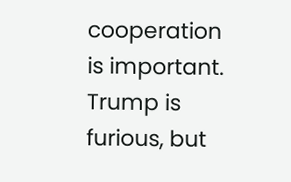cooperation is important.  Trump is furious, but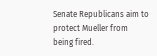Senate Republicans aim to protect Mueller from being fired.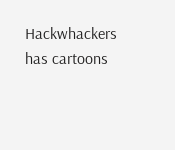Hackwhackers has cartoons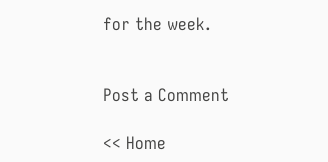for the week.


Post a Comment

<< Home